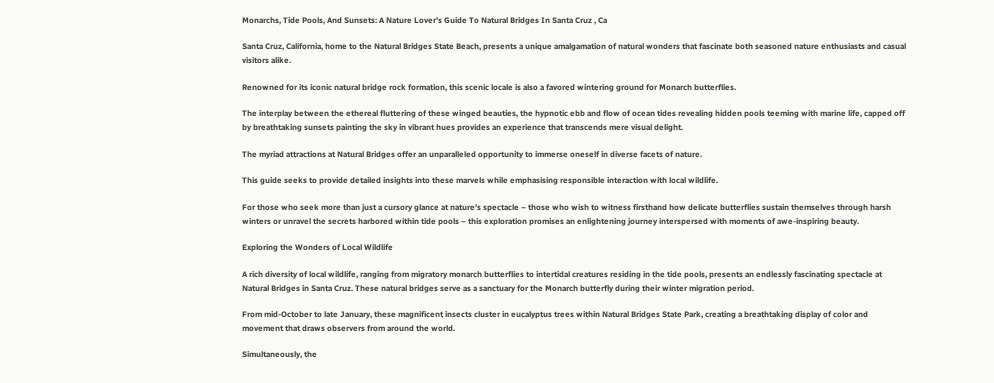Monarchs, Tide Pools, And Sunsets: A Nature Lover’s Guide To Natural Bridges In Santa Cruz , Ca

Santa Cruz, California, home to the Natural Bridges State Beach, presents a unique amalgamation of natural wonders that fascinate both seasoned nature enthusiasts and casual visitors alike.

Renowned for its iconic natural bridge rock formation, this scenic locale is also a favored wintering ground for Monarch butterflies.

The interplay between the ethereal fluttering of these winged beauties, the hypnotic ebb and flow of ocean tides revealing hidden pools teeming with marine life, capped off by breathtaking sunsets painting the sky in vibrant hues provides an experience that transcends mere visual delight.

The myriad attractions at Natural Bridges offer an unparalleled opportunity to immerse oneself in diverse facets of nature.

This guide seeks to provide detailed insights into these marvels while emphasising responsible interaction with local wildlife.

For those who seek more than just a cursory glance at nature’s spectacle – those who wish to witness firsthand how delicate butterflies sustain themselves through harsh winters or unravel the secrets harbored within tide pools – this exploration promises an enlightening journey interspersed with moments of awe-inspiring beauty.

Exploring the Wonders of Local Wildlife

A rich diversity of local wildlife, ranging from migratory monarch butterflies to intertidal creatures residing in the tide pools, presents an endlessly fascinating spectacle at Natural Bridges in Santa Cruz. These natural bridges serve as a sanctuary for the Monarch butterfly during their winter migration period.

From mid-October to late January, these magnificent insects cluster in eucalyptus trees within Natural Bridges State Park, creating a breathtaking display of color and movement that draws observers from around the world.

Simultaneously, the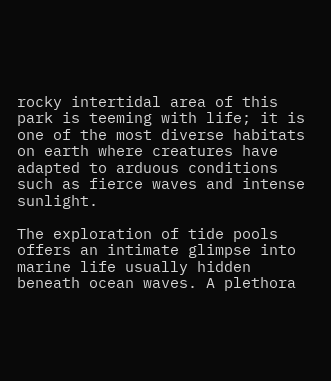rocky intertidal area of this park is teeming with life; it is one of the most diverse habitats on earth where creatures have adapted to arduous conditions such as fierce waves and intense sunlight.

The exploration of tide pools offers an intimate glimpse into marine life usually hidden beneath ocean waves. A plethora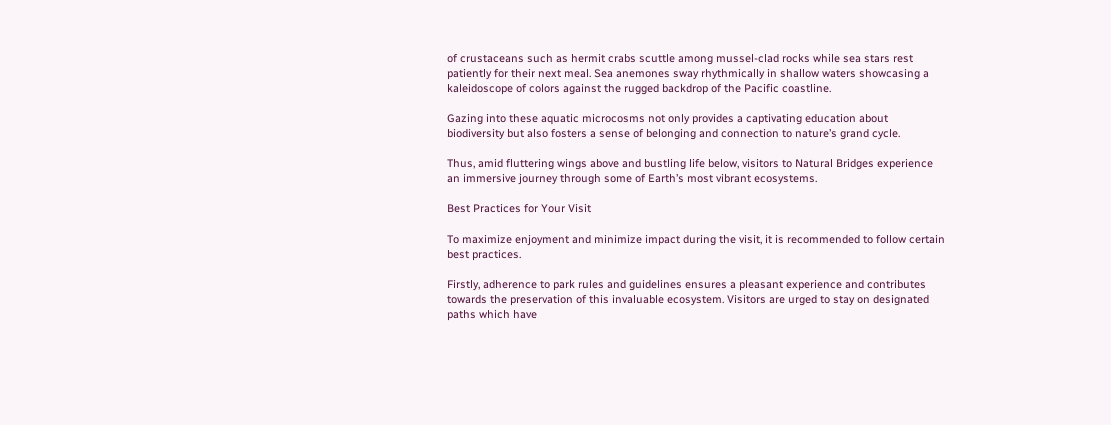of crustaceans such as hermit crabs scuttle among mussel-clad rocks while sea stars rest patiently for their next meal. Sea anemones sway rhythmically in shallow waters showcasing a kaleidoscope of colors against the rugged backdrop of the Pacific coastline.

Gazing into these aquatic microcosms not only provides a captivating education about biodiversity but also fosters a sense of belonging and connection to nature’s grand cycle.

Thus, amid fluttering wings above and bustling life below, visitors to Natural Bridges experience an immersive journey through some of Earth’s most vibrant ecosystems.

Best Practices for Your Visit

To maximize enjoyment and minimize impact during the visit, it is recommended to follow certain best practices.

Firstly, adherence to park rules and guidelines ensures a pleasant experience and contributes towards the preservation of this invaluable ecosystem. Visitors are urged to stay on designated paths which have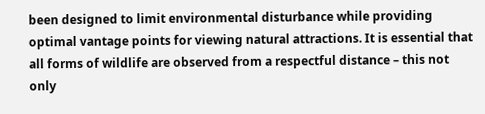been designed to limit environmental disturbance while providing optimal vantage points for viewing natural attractions. It is essential that all forms of wildlife are observed from a respectful distance – this not only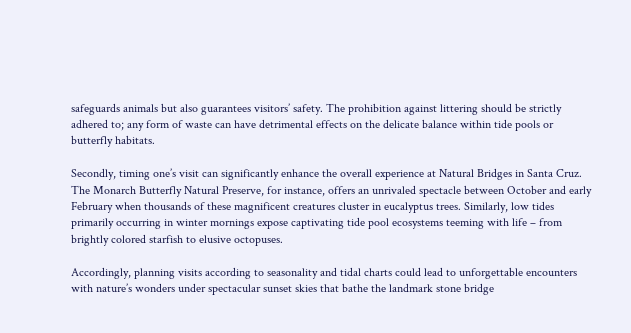safeguards animals but also guarantees visitors’ safety. The prohibition against littering should be strictly adhered to; any form of waste can have detrimental effects on the delicate balance within tide pools or butterfly habitats.

Secondly, timing one’s visit can significantly enhance the overall experience at Natural Bridges in Santa Cruz. The Monarch Butterfly Natural Preserve, for instance, offers an unrivaled spectacle between October and early February when thousands of these magnificent creatures cluster in eucalyptus trees. Similarly, low tides primarily occurring in winter mornings expose captivating tide pool ecosystems teeming with life – from brightly colored starfish to elusive octopuses.

Accordingly, planning visits according to seasonality and tidal charts could lead to unforgettable encounters with nature’s wonders under spectacular sunset skies that bathe the landmark stone bridge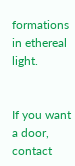formations in ethereal light.


If you want a door,
contact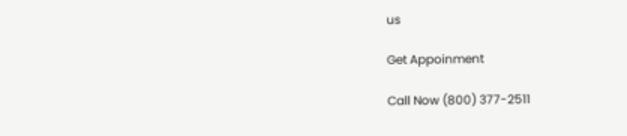us

Get Appoinment

Call Now (800) 377-2511